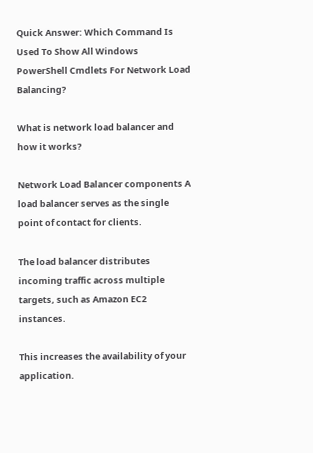Quick Answer: Which Command Is Used To Show All Windows PowerShell Cmdlets For Network Load Balancing?

What is network load balancer and how it works?

Network Load Balancer components A load balancer serves as the single point of contact for clients.

The load balancer distributes incoming traffic across multiple targets, such as Amazon EC2 instances.

This increases the availability of your application.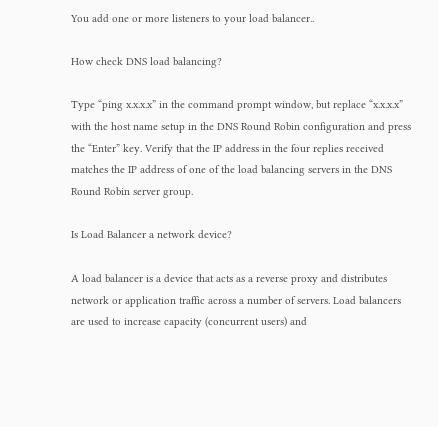You add one or more listeners to your load balancer..

How check DNS load balancing?

Type “ping x.x.x.x” in the command prompt window, but replace “x.x.x.x” with the host name setup in the DNS Round Robin configuration and press the “Enter” key. Verify that the IP address in the four replies received matches the IP address of one of the load balancing servers in the DNS Round Robin server group.

Is Load Balancer a network device?

A load balancer is a device that acts as a reverse proxy and distributes network or application traffic across a number of servers. Load balancers are used to increase capacity (concurrent users) and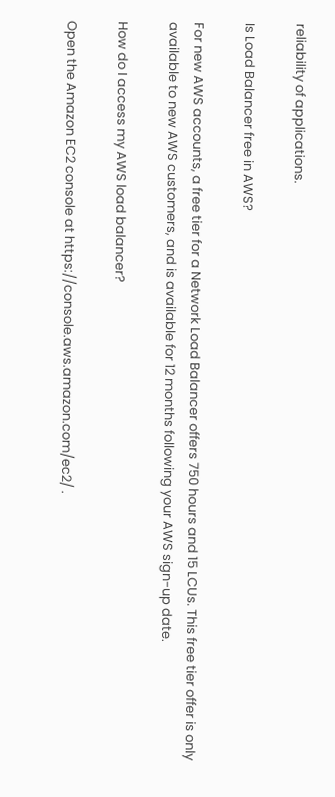reliability of applications.

Is Load Balancer free in AWS?

For new AWS accounts, a free tier for a Network Load Balancer offers 750 hours and 15 LCUs. This free tier offer is only available to new AWS customers, and is available for 12 months following your AWS sign-up date.

How do I access my AWS load balancer?

Open the Amazon EC2 console at https://console.aws.amazon.com/ec2/ .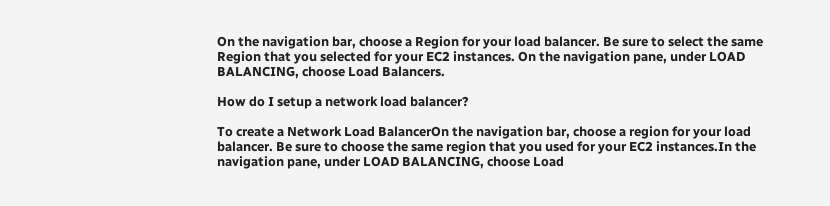On the navigation bar, choose a Region for your load balancer. Be sure to select the same Region that you selected for your EC2 instances. On the navigation pane, under LOAD BALANCING, choose Load Balancers.

How do I setup a network load balancer?

To create a Network Load BalancerOn the navigation bar, choose a region for your load balancer. Be sure to choose the same region that you used for your EC2 instances.In the navigation pane, under LOAD BALANCING, choose Load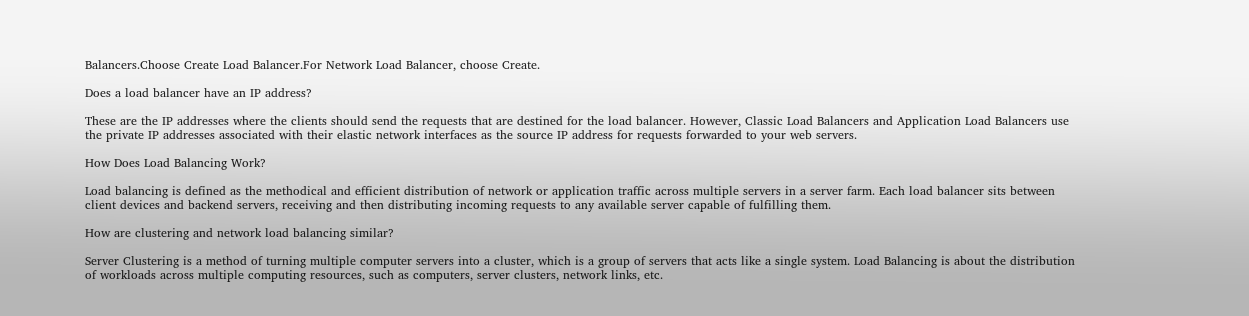Balancers.Choose Create Load Balancer.For Network Load Balancer, choose Create.

Does a load balancer have an IP address?

These are the IP addresses where the clients should send the requests that are destined for the load balancer. However, Classic Load Balancers and Application Load Balancers use the private IP addresses associated with their elastic network interfaces as the source IP address for requests forwarded to your web servers.

How Does Load Balancing Work?

Load balancing is defined as the methodical and efficient distribution of network or application traffic across multiple servers in a server farm. Each load balancer sits between client devices and backend servers, receiving and then distributing incoming requests to any available server capable of fulfilling them.

How are clustering and network load balancing similar?

Server Clustering is a method of turning multiple computer servers into a cluster, which is a group of servers that acts like a single system. Load Balancing is about the distribution of workloads across multiple computing resources, such as computers, server clusters, network links, etc.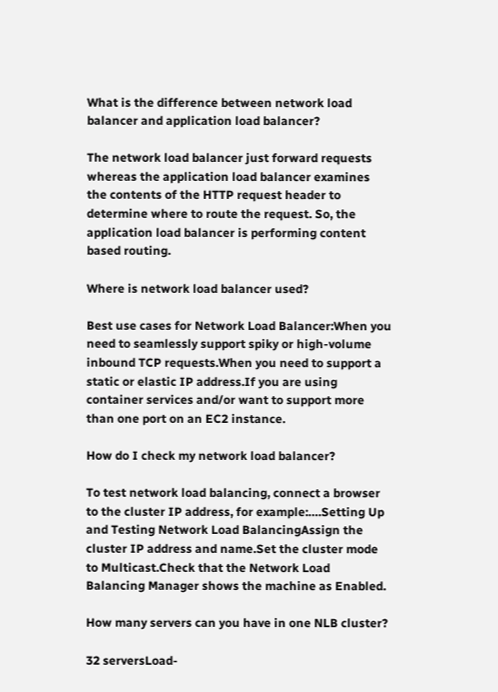What is the difference between network load balancer and application load balancer?

The network load balancer just forward requests whereas the application load balancer examines the contents of the HTTP request header to determine where to route the request. So, the application load balancer is performing content based routing.

Where is network load balancer used?

Best use cases for Network Load Balancer:When you need to seamlessly support spiky or high-volume inbound TCP requests.When you need to support a static or elastic IP address.If you are using container services and/or want to support more than one port on an EC2 instance.

How do I check my network load balancer?

To test network load balancing, connect a browser to the cluster IP address, for example:….Setting Up and Testing Network Load BalancingAssign the cluster IP address and name.Set the cluster mode to Multicast.Check that the Network Load Balancing Manager shows the machine as Enabled.

How many servers can you have in one NLB cluster?

32 serversLoad-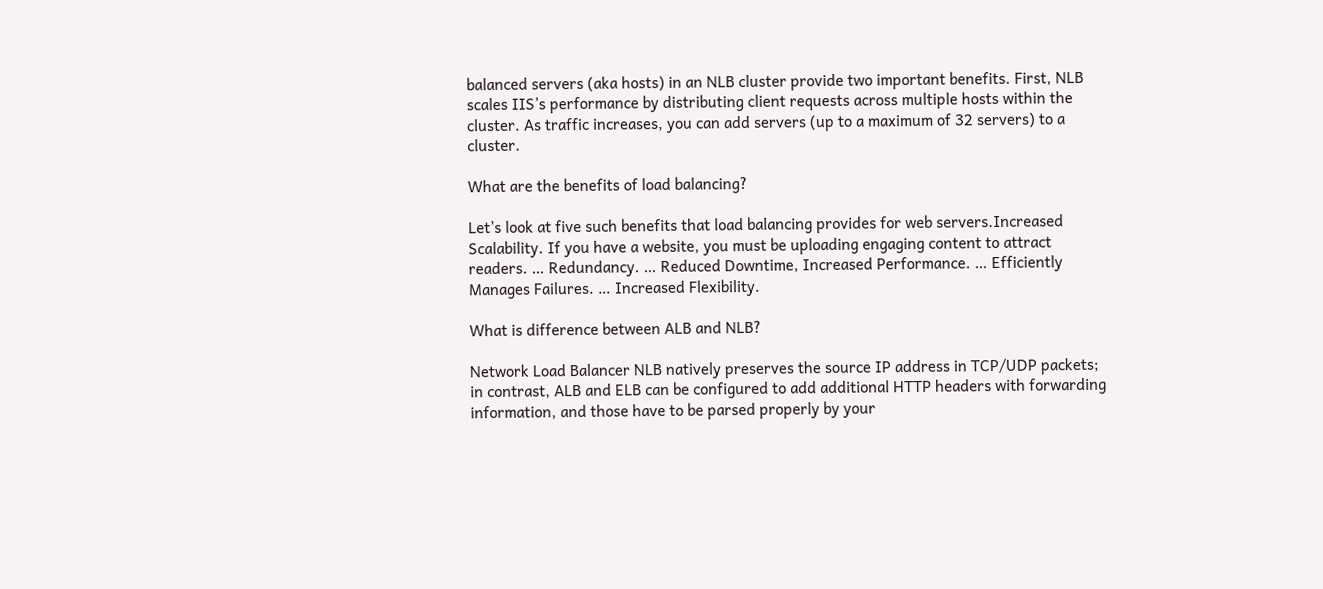balanced servers (aka hosts) in an NLB cluster provide two important benefits. First, NLB scales IIS’s performance by distributing client requests across multiple hosts within the cluster. As traffic increases, you can add servers (up to a maximum of 32 servers) to a cluster.

What are the benefits of load balancing?

Let’s look at five such benefits that load balancing provides for web servers.Increased Scalability. If you have a website, you must be uploading engaging content to attract readers. … Redundancy. … Reduced Downtime, Increased Performance. … Efficiently Manages Failures. … Increased Flexibility.

What is difference between ALB and NLB?

Network Load Balancer NLB natively preserves the source IP address in TCP/UDP packets; in contrast, ALB and ELB can be configured to add additional HTTP headers with forwarding information, and those have to be parsed properly by your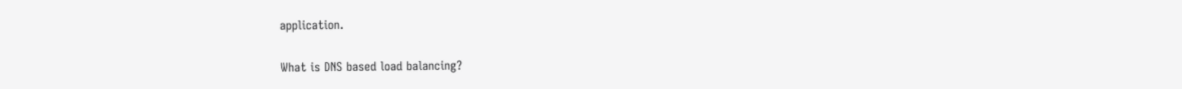application.

What is DNS based load balancing?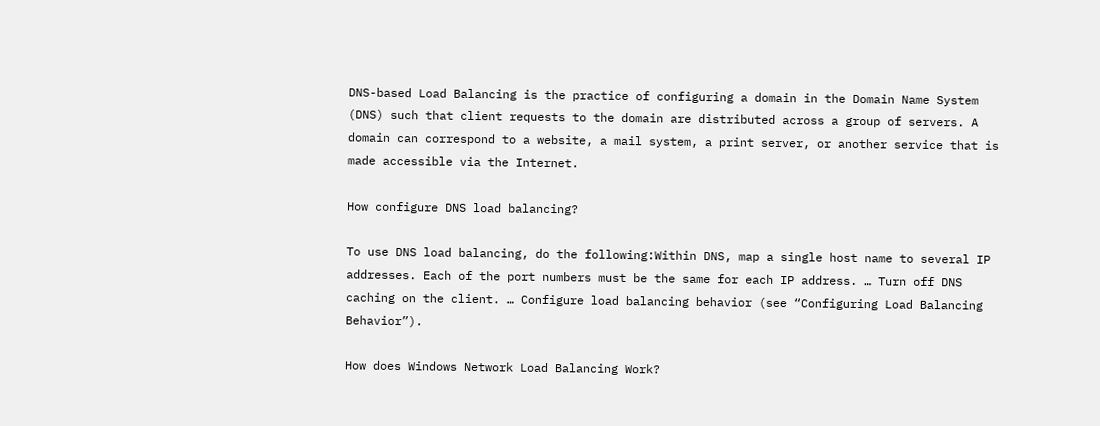DNS-based Load Balancing is the practice of configuring a domain in the Domain Name System (DNS) such that client requests to the domain are distributed across a group of servers. A domain can correspond to a website, a mail system, a print server, or another service that is made accessible via the Internet.

How configure DNS load balancing?

To use DNS load balancing, do the following:Within DNS, map a single host name to several IP addresses. Each of the port numbers must be the same for each IP address. … Turn off DNS caching on the client. … Configure load balancing behavior (see “Configuring Load Balancing Behavior”).

How does Windows Network Load Balancing Work?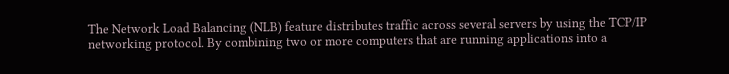The Network Load Balancing (NLB) feature distributes traffic across several servers by using the TCP/IP networking protocol. By combining two or more computers that are running applications into a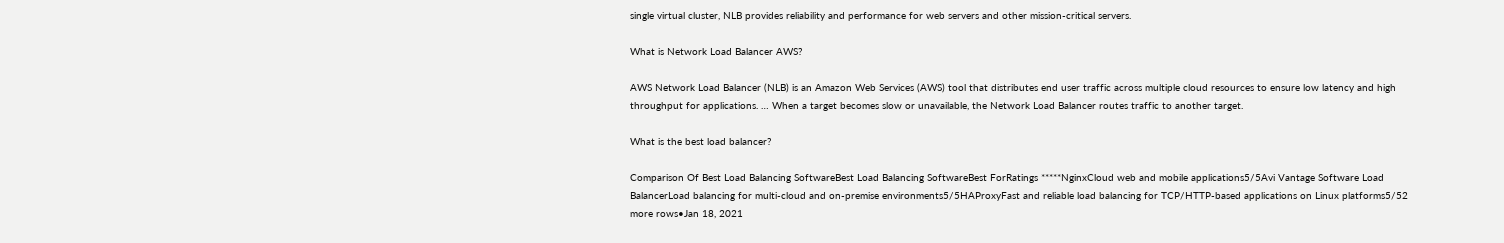single virtual cluster, NLB provides reliability and performance for web servers and other mission-critical servers.

What is Network Load Balancer AWS?

AWS Network Load Balancer (NLB) is an Amazon Web Services (AWS) tool that distributes end user traffic across multiple cloud resources to ensure low latency and high throughput for applications. … When a target becomes slow or unavailable, the Network Load Balancer routes traffic to another target.

What is the best load balancer?

Comparison Of Best Load Balancing SoftwareBest Load Balancing SoftwareBest ForRatings *****NginxCloud web and mobile applications5/5Avi Vantage Software Load BalancerLoad balancing for multi-cloud and on-premise environments5/5HAProxyFast and reliable load balancing for TCP/HTTP-based applications on Linux platforms5/52 more rows•Jan 18, 2021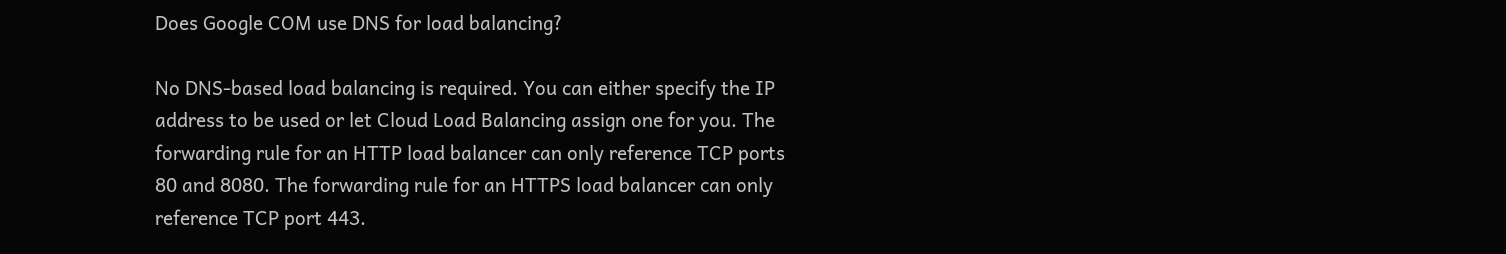Does Google COM use DNS for load balancing?

No DNS-based load balancing is required. You can either specify the IP address to be used or let Cloud Load Balancing assign one for you. The forwarding rule for an HTTP load balancer can only reference TCP ports 80 and 8080. The forwarding rule for an HTTPS load balancer can only reference TCP port 443.